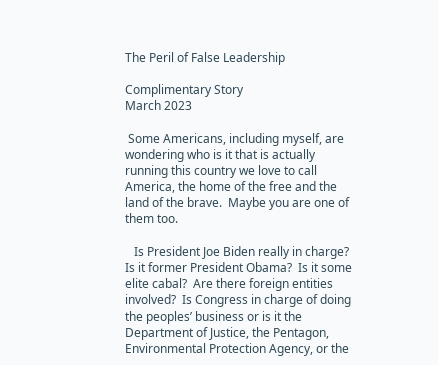The Peril of False Leadership

Complimentary Story
March 2023

 Some Americans, including myself, are wondering who is it that is actually running this country we love to call America, the home of the free and the land of the brave.  Maybe you are one of them too.

   Is President Joe Biden really in charge?  Is it former President Obama?  Is it some elite cabal?  Are there foreign entities involved?  Is Congress in charge of doing the peoples’ business or is it the Department of Justice, the Pentagon, Environmental Protection Agency, or the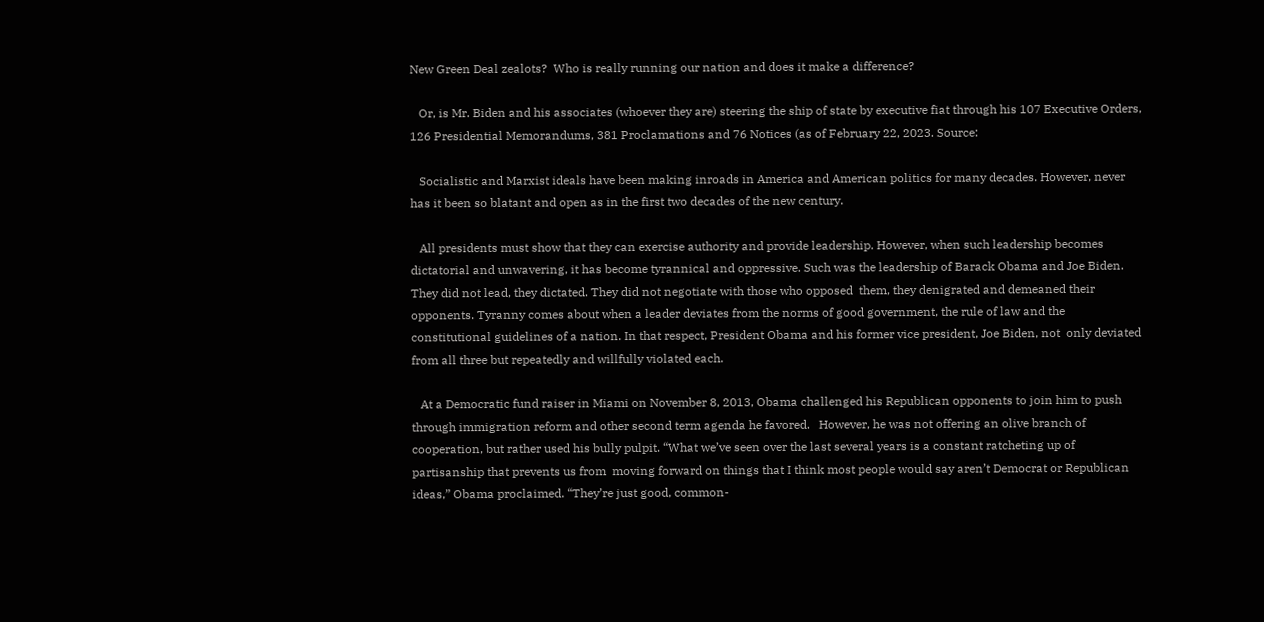New Green Deal zealots?  Who is really running our nation and does it make a difference?

   Or, is Mr. Biden and his associates (whoever they are) steering the ship of state by executive fiat through his 107 Executive Orders, 126 Presidential Memorandums, 381 Proclamations and 76 Notices (as of February 22, 2023. Source:

   Socialistic and Marxist ideals have been making inroads in America and American politics for many decades. However, never has it been so blatant and open as in the first two decades of the new century.

   All presidents must show that they can exercise authority and provide leadership. However, when such leadership becomes  dictatorial and unwavering, it has become tyrannical and oppressive. Such was the leadership of Barack Obama and Joe Biden. They did not lead, they dictated. They did not negotiate with those who opposed  them, they denigrated and demeaned their opponents. Tyranny comes about when a leader deviates from the norms of good government, the rule of law and the constitutional guidelines of a nation. In that respect, President Obama and his former vice president, Joe Biden, not  only deviated from all three but repeatedly and willfully violated each.

   At a Democratic fund raiser in Miami on November 8, 2013, Obama challenged his Republican opponents to join him to push through immigration reform and other second term agenda he favored.   However, he was not offering an olive branch of cooperation, but rather used his bully pulpit. “What we’ve seen over the last several years is a constant ratcheting up of partisanship that prevents us from  moving forward on things that I think most people would say aren’t Democrat or Republican ideas,” Obama proclaimed. “They’re just good, common-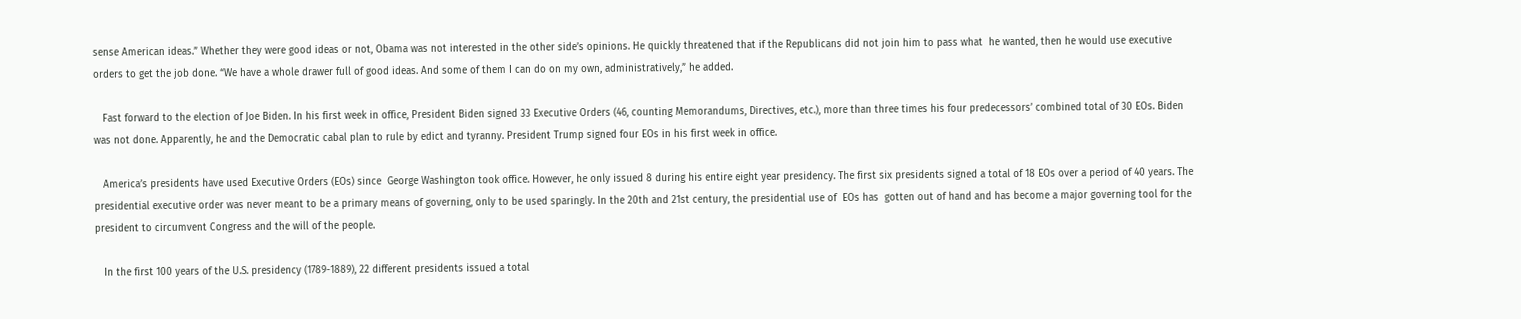sense American ideas.” Whether they were good ideas or not, Obama was not interested in the other side’s opinions. He quickly threatened that if the Republicans did not join him to pass what  he wanted, then he would use executive orders to get the job done. “We have a whole drawer full of good ideas. And some of them I can do on my own, administratively,” he added.

   Fast forward to the election of Joe Biden. In his first week in office, President Biden signed 33 Executive Orders (46, counting Memorandums, Directives, etc.), more than three times his four predecessors’ combined total of 30 EOs. Biden was not done. Apparently, he and the Democratic cabal plan to rule by edict and tyranny. President Trump signed four EOs in his first week in office.

   America’s presidents have used Executive Orders (EOs) since  George Washington took office. However, he only issued 8 during his entire eight year presidency. The first six presidents signed a total of 18 EOs over a period of 40 years. The presidential executive order was never meant to be a primary means of governing, only to be used sparingly. In the 20th and 21st century, the presidential use of  EOs has  gotten out of hand and has become a major governing tool for the president to circumvent Congress and the will of the people.

   In the first 100 years of the U.S. presidency (1789-1889), 22 different presidents issued a total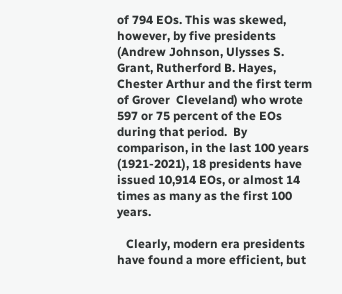of 794 EOs. This was skewed, however, by five presidents (Andrew Johnson, Ulysses S. Grant, Rutherford B. Hayes, Chester Arthur and the first term of Grover  Cleveland) who wrote 597 or 75 percent of the EOs during that period.  By comparison, in the last 100 years (1921-2021), 18 presidents have issued 10,914 EOs, or almost 14 times as many as the first 100 years.

   Clearly, modern era presidents have found a more efficient, but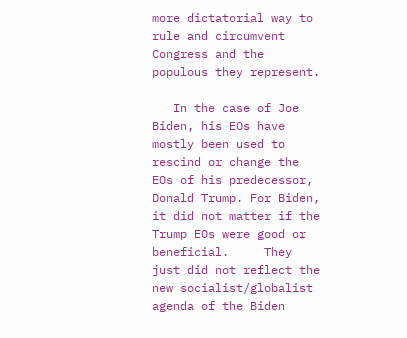more dictatorial way to rule and circumvent Congress and the populous they represent.

   In the case of Joe Biden, his EOs have mostly been used to rescind or change the EOs of his predecessor, Donald Trump. For Biden, it did not matter if the Trump EOs were good or beneficial.     They just did not reflect the new socialist/globalist agenda of the Biden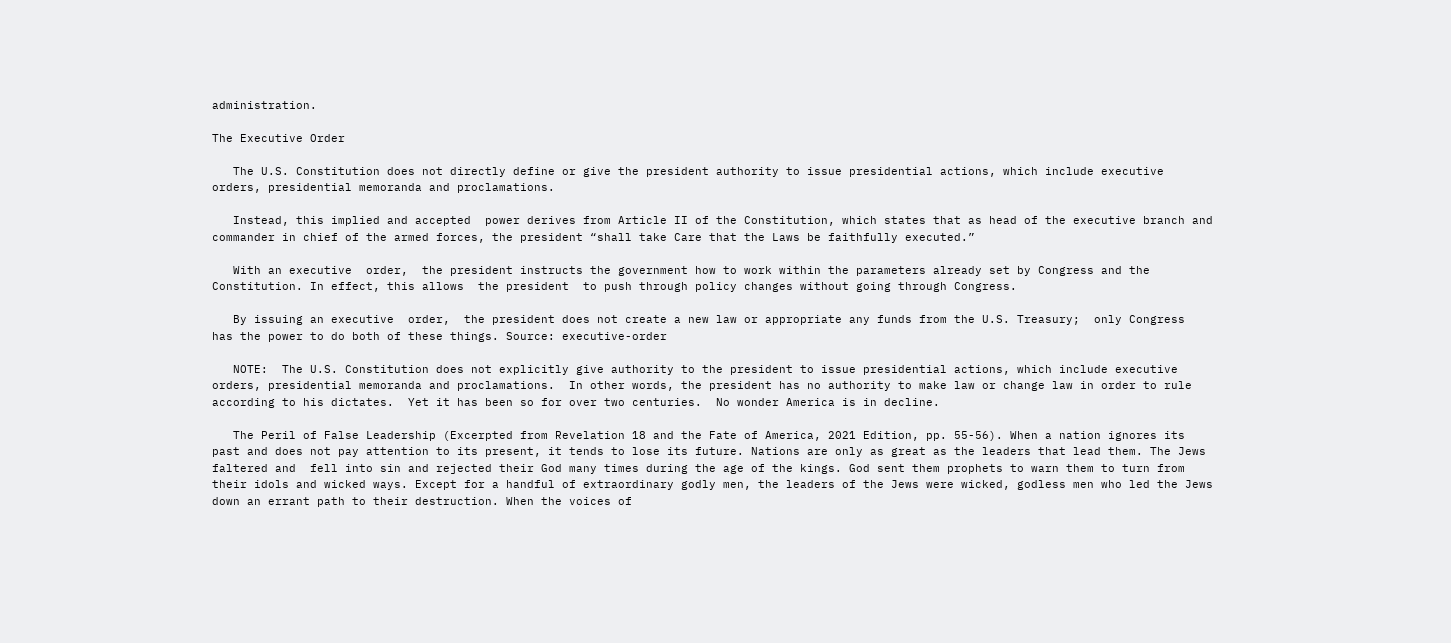administration.

The Executive Order

   The U.S. Constitution does not directly define or give the president authority to issue presidential actions, which include executive orders, presidential memoranda and proclamations.

   Instead, this implied and accepted  power derives from Article II of the Constitution, which states that as head of the executive branch and commander in chief of the armed forces, the president “shall take Care that the Laws be faithfully executed.”

   With an executive  order,  the president instructs the government how to work within the parameters already set by Congress and the Constitution. In effect, this allows  the president  to push through policy changes without going through Congress.

   By issuing an executive  order,  the president does not create a new law or appropriate any funds from the U.S. Treasury;  only Congress  has the power to do both of these things. Source: executive-order

   NOTE:  The U.S. Constitution does not explicitly give authority to the president to issue presidential actions, which include executive orders, presidential memoranda and proclamations.  In other words, the president has no authority to make law or change law in order to rule according to his dictates.  Yet it has been so for over two centuries.  No wonder America is in decline.

   The Peril of False Leadership (Excerpted from Revelation 18 and the Fate of America, 2021 Edition, pp. 55-56). When a nation ignores its past and does not pay attention to its present, it tends to lose its future. Nations are only as great as the leaders that lead them. The Jews faltered and  fell into sin and rejected their God many times during the age of the kings. God sent them prophets to warn them to turn from their idols and wicked ways. Except for a handful of extraordinary godly men, the leaders of the Jews were wicked, godless men who led the Jews down an errant path to their destruction. When the voices of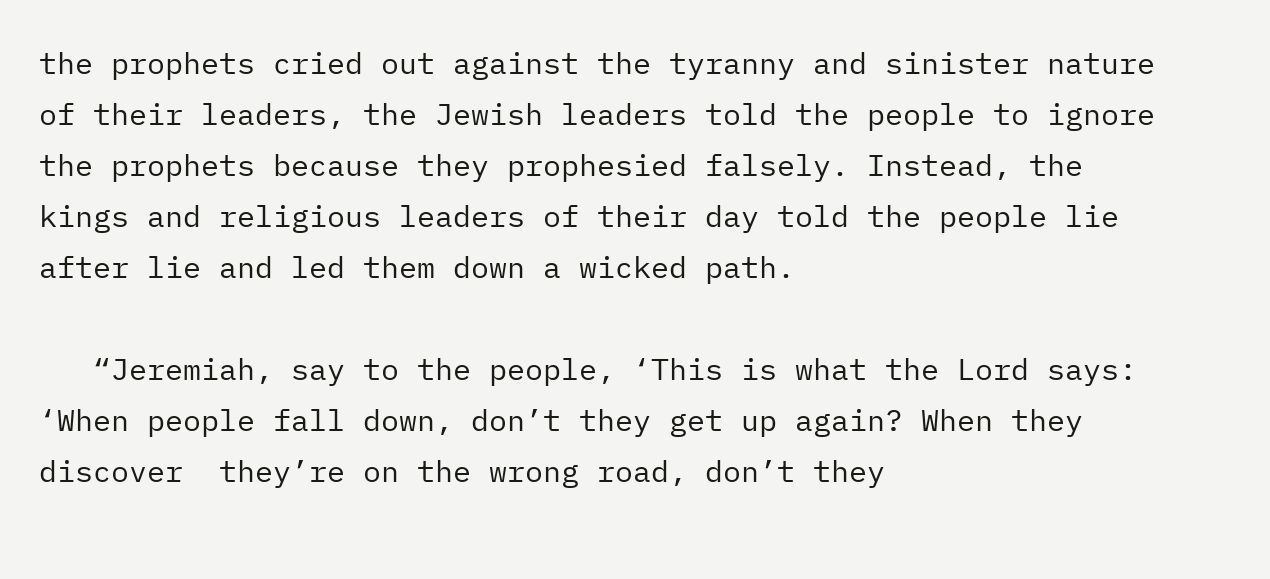the prophets cried out against the tyranny and sinister nature of their leaders, the Jewish leaders told the people to ignore the prophets because they prophesied falsely. Instead, the kings and religious leaders of their day told the people lie after lie and led them down a wicked path.

   “Jeremiah, say to the people, ‘This is what the Lord says: ‘When people fall down, don’t they get up again? When they discover  they’re on the wrong road, don’t they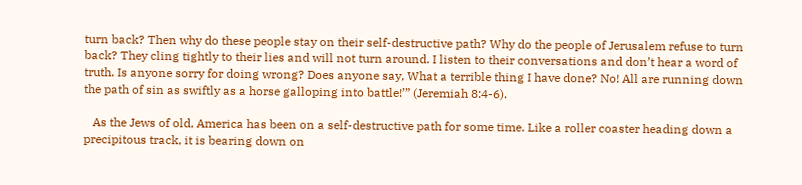turn back? Then why do these people stay on their self-destructive path? Why do the people of Jerusalem refuse to turn back? They cling tightly to their lies and will not turn around. I listen to their conversations and don’t hear a word of truth. Is anyone sorry for doing wrong? Does anyone say, What a terrible thing I have done? No! All are running down the path of sin as swiftly as a horse galloping into battle!’” (Jeremiah 8:4-6).

   As the Jews of old, America has been on a self-destructive path for some time. Like a roller coaster heading down a precipitous track, it is bearing down on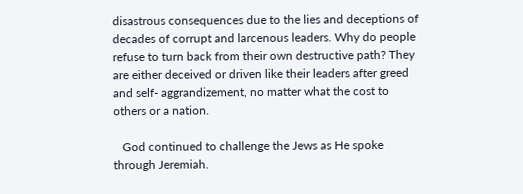disastrous consequences due to the lies and deceptions of decades of corrupt and larcenous leaders. Why do people refuse to turn back from their own destructive path? They are either deceived or driven like their leaders after greed and self- aggrandizement, no matter what the cost to others or a nation.

   God continued to challenge the Jews as He spoke through Jeremiah.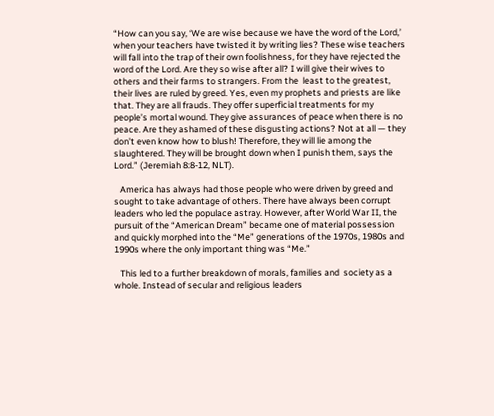“How can you say, ‘We are wise because we have the word of the Lord,’ when your teachers have twisted it by writing lies? These wise teachers will fall into the trap of their own foolishness, for they have rejected the word of the Lord. Are they so wise after all? I will give their wives to others and their farms to strangers. From the  least to the greatest, their lives are ruled by greed. Yes, even my prophets and priests are like that. They are all frauds. They offer superficial treatments for my people’s mortal wound. They give assurances of peace when there is no peace. Are they ashamed of these disgusting actions? Not at all — they don’t even know how to blush! Therefore, they will lie among the slaughtered. They will be brought down when I punish them, says the Lord.” (Jeremiah 8:8-12, NLT).

   America has always had those people who were driven by greed and sought to take advantage of others. There have always been corrupt leaders who led the populace astray. However, after World War II, the pursuit of the “American Dream” became one of material possession and quickly morphed into the “Me” generations of the 1970s, 1980s and 1990s where the only important thing was “Me.”

   This led to a further breakdown of morals, families and  society as a whole. Instead of secular and religious leaders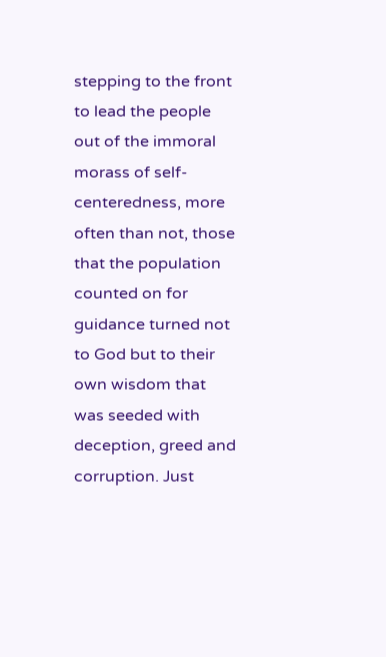stepping to the front to lead the people out of the immoral morass of self-centeredness, more often than not, those that the population counted on for guidance turned not to God but to their own wisdom that was seeded with deception, greed and corruption. Just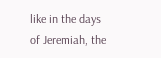like in the days of Jeremiah, the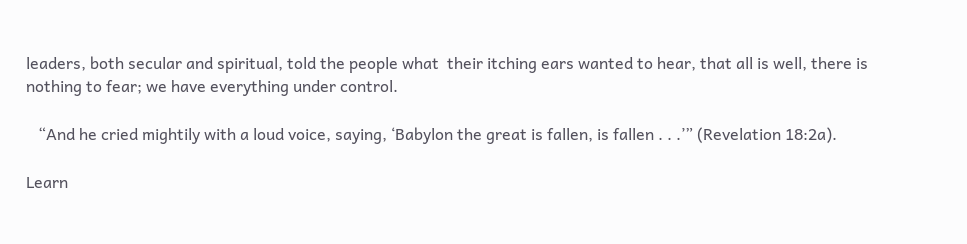leaders, both secular and spiritual, told the people what  their itching ears wanted to hear, that all is well, there is nothing to fear; we have everything under control.

   “And he cried mightily with a loud voice, saying, ‘Babylon the great is fallen, is fallen . . .’” (Revelation 18:2a).

Learn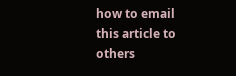how to email this article to others